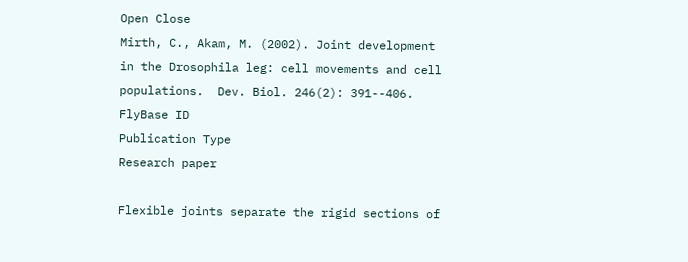Open Close
Mirth, C., Akam, M. (2002). Joint development in the Drosophila leg: cell movements and cell populations.  Dev. Biol. 246(2): 391--406.
FlyBase ID
Publication Type
Research paper

Flexible joints separate the rigid sections of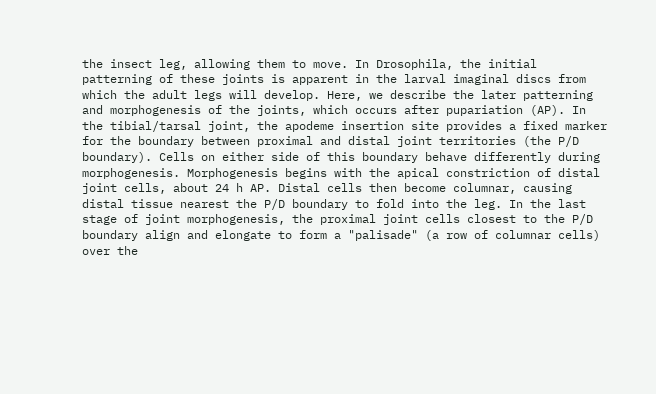the insect leg, allowing them to move. In Drosophila, the initial patterning of these joints is apparent in the larval imaginal discs from which the adult legs will develop. Here, we describe the later patterning and morphogenesis of the joints, which occurs after pupariation (AP). In the tibial/tarsal joint, the apodeme insertion site provides a fixed marker for the boundary between proximal and distal joint territories (the P/D boundary). Cells on either side of this boundary behave differently during morphogenesis. Morphogenesis begins with the apical constriction of distal joint cells, about 24 h AP. Distal cells then become columnar, causing distal tissue nearest the P/D boundary to fold into the leg. In the last stage of joint morphogenesis, the proximal joint cells closest to the P/D boundary align and elongate to form a "palisade" (a row of columnar cells) over the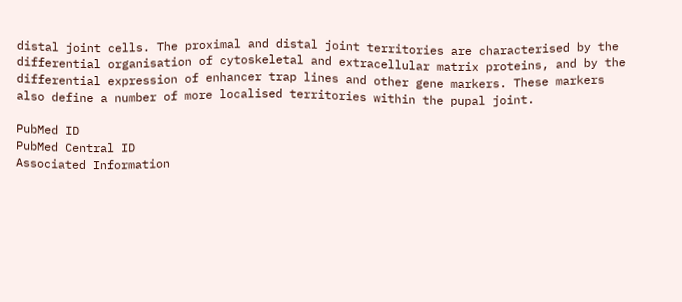distal joint cells. The proximal and distal joint territories are characterised by the differential organisation of cytoskeletal and extracellular matrix proteins, and by the differential expression of enhancer trap lines and other gene markers. These markers also define a number of more localised territories within the pupal joint.

PubMed ID
PubMed Central ID
Associated Information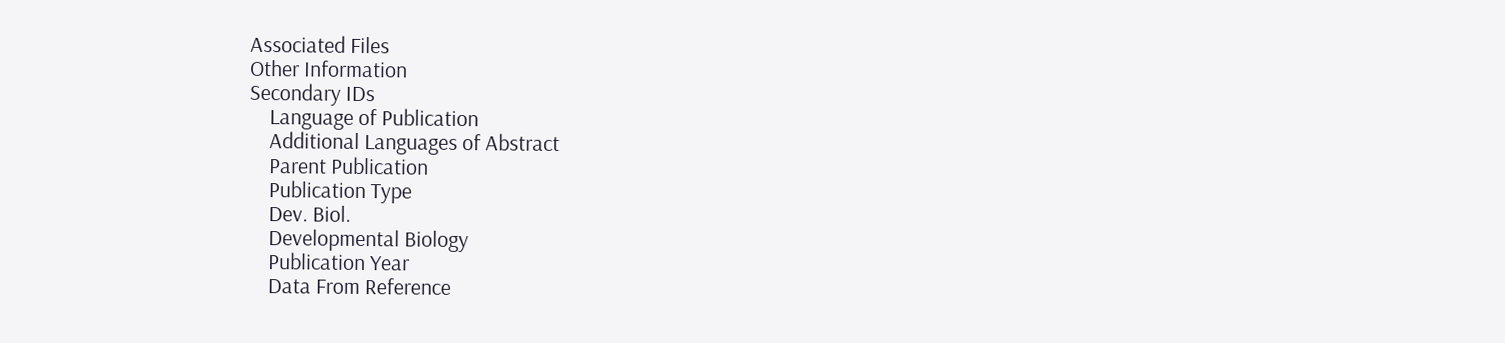Associated Files
Other Information
Secondary IDs
    Language of Publication
    Additional Languages of Abstract
    Parent Publication
    Publication Type
    Dev. Biol.
    Developmental Biology
    Publication Year
    Data From Reference